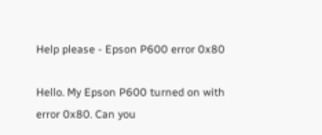Help please - Epson P600 error 0x80

Hello. My Epson P600 turned on with error 0x80. Can you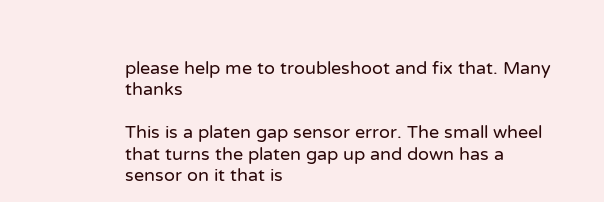please help me to troubleshoot and fix that. Many thanks

This is a platen gap sensor error. The small wheel that turns the platen gap up and down has a sensor on it that is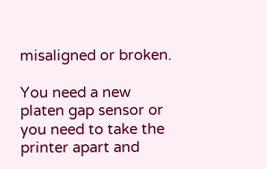misaligned or broken.

You need a new platen gap sensor or you need to take the printer apart and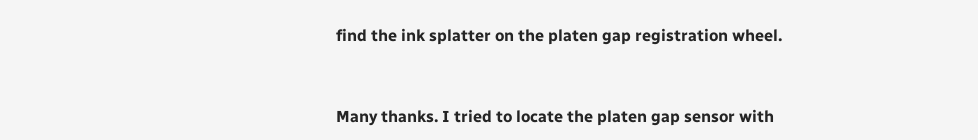find the ink splatter on the platen gap registration wheel.


Many thanks. I tried to locate the platen gap sensor with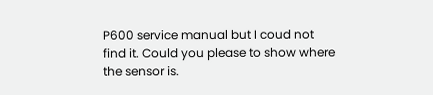P600 service manual but I coud not find it. Could you please to show where the sensor is.